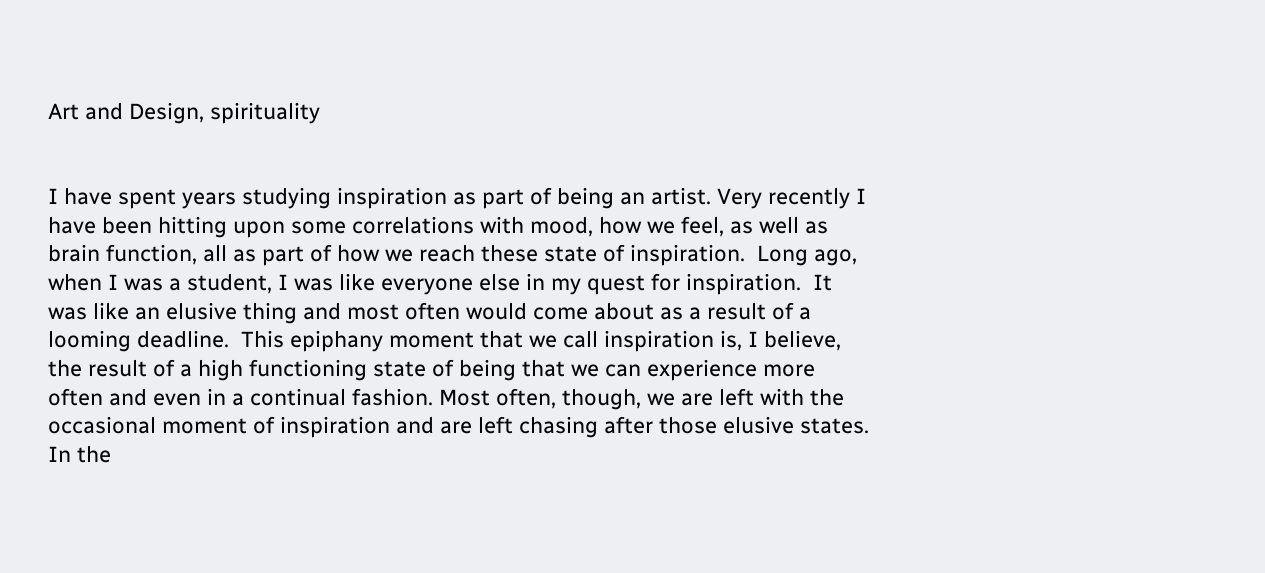Art and Design, spirituality


I have spent years studying inspiration as part of being an artist. Very recently I have been hitting upon some correlations with mood, how we feel, as well as brain function, all as part of how we reach these state of inspiration.  Long ago, when I was a student, I was like everyone else in my quest for inspiration.  It was like an elusive thing and most often would come about as a result of a looming deadline.  This epiphany moment that we call inspiration is, I believe, the result of a high functioning state of being that we can experience more often and even in a continual fashion. Most often, though, we are left with the occasional moment of inspiration and are left chasing after those elusive states.  In the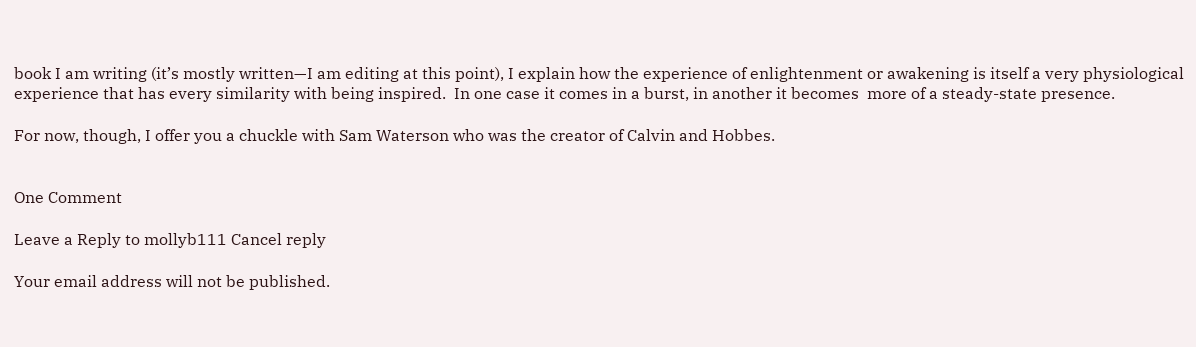book I am writing (it’s mostly written—I am editing at this point), I explain how the experience of enlightenment or awakening is itself a very physiological experience that has every similarity with being inspired.  In one case it comes in a burst, in another it becomes  more of a steady-state presence.

For now, though, I offer you a chuckle with Sam Waterson who was the creator of Calvin and Hobbes.


One Comment

Leave a Reply to mollyb111 Cancel reply

Your email address will not be published.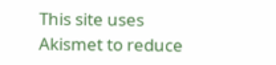This site uses Akismet to reduce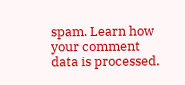spam. Learn how your comment data is processed.